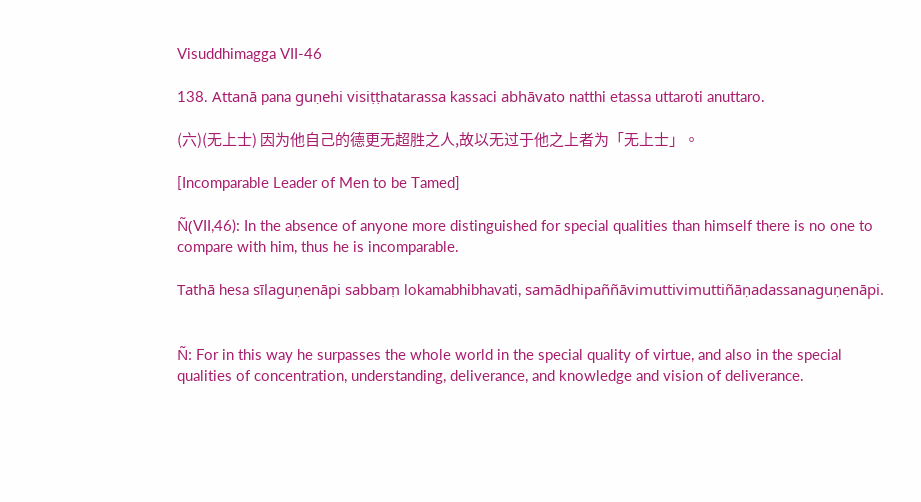Visuddhimagga VII-46

138. Attanā pana guṇehi visiṭṭhatarassa kassaci abhāvato natthi etassa uttaroti anuttaro.

(六)(无上士) 因为他自己的德更无超胜之人,故以无过于他之上者为「无上士」。

[Incomparable Leader of Men to be Tamed]

Ñ(VII,46): In the absence of anyone more distinguished for special qualities than himself there is no one to compare with him, thus he is incomparable.

Tathā hesa sīlaguṇenāpi sabbaṃ lokamabhibhavati, samādhipaññāvimuttivimuttiñāṇadassanaguṇenāpi.


Ñ: For in this way he surpasses the whole world in the special quality of virtue, and also in the special qualities of concentration, understanding, deliverance, and knowledge and vision of deliverance.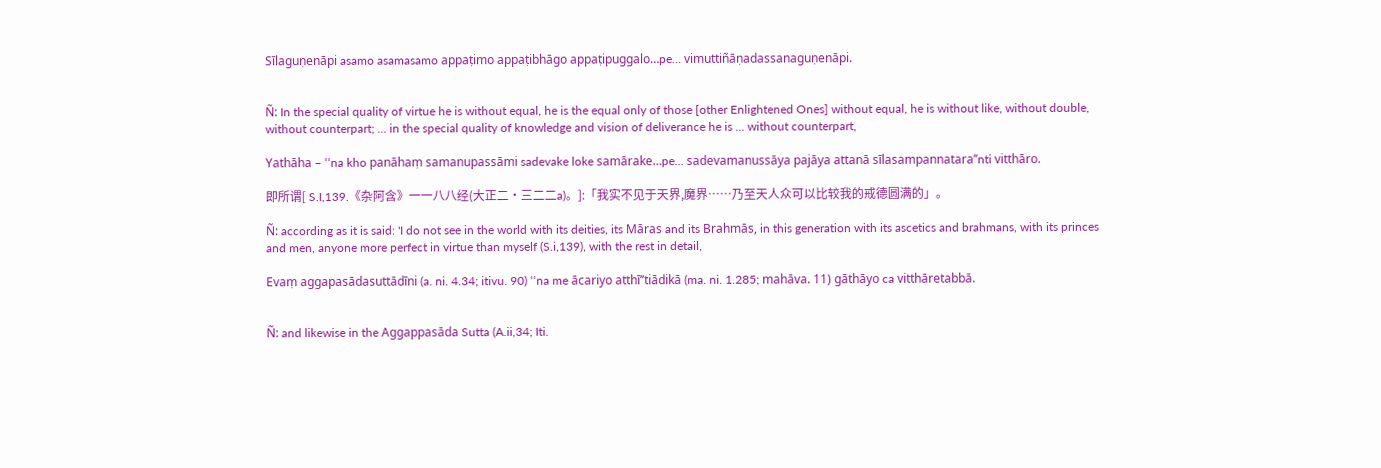Sīlaguṇenāpi asamo asamasamo appaṭimo appaṭibhāgo appaṭipuggalo…pe… vimuttiñāṇadassanaguṇenāpi.


Ñ: In the special quality of virtue he is without equal, he is the equal only of those [other Enlightened Ones] without equal, he is without like, without double, without counterpart; ... in the special quality of knowledge and vision of deliverance he is ... without counterpart,

Yathāha – ‘‘na kho panāhaṃ samanupassāmi sadevake loke samārake…pe… sadevamanussāya pajāya attanā sīlasampannatara’’nti vitthāro.

即所谓[ S.I,139.《杂阿含》一一八八经(大正二‧三二二a)。]:「我实不见于天界,魔界……乃至天人众可以比较我的戒德圆满的」。

Ñ: according as it is said: 'I do not see in the world with its deities, its Māras and its Brahmās, in this generation with its ascetics and brahmans, with its princes and men, anyone more perfect in virtue than myself (S.i,139), with the rest in detail,

Evaṃ aggapasādasuttādīni (a. ni. 4.34; itivu. 90) ‘‘na me ācariyo atthī’’tiādikā (ma. ni. 1.285; mahāva. 11) gāthāyo ca vitthāretabbā.


Ñ: and likewise in the Aggappasāda Sutta (A.ii,34; Iti.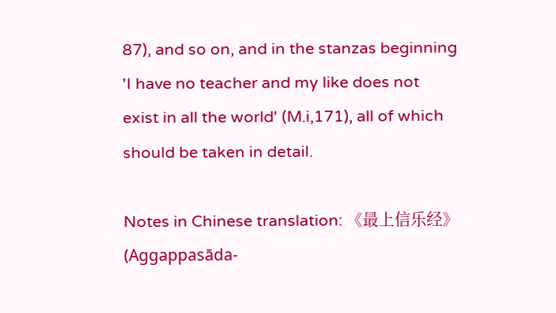87), and so on, and in the stanzas beginning 'I have no teacher and my like does not exist in all the world' (M.i,171), all of which should be taken in detail.

Notes in Chinese translation: 《最上信乐经》(Aggappasāda-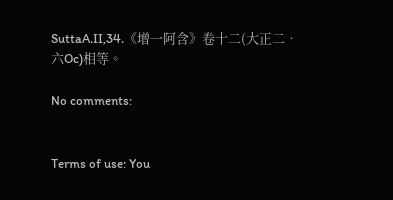SuttaA.II,34.《增一阿含》卷十二(大正二‧六Oc)相等。

No comments:


Terms of use: You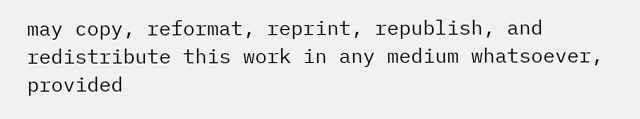may copy, reformat, reprint, republish, and redistribute this work in any medium whatsoever, provided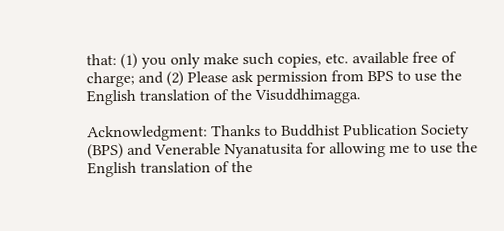that: (1) you only make such copies, etc. available free of charge; and (2) Please ask permission from BPS to use the English translation of the Visuddhimagga.

Acknowledgment: Thanks to Buddhist Publication Society (BPS) and Venerable Nyanatusita for allowing me to use the English translation of the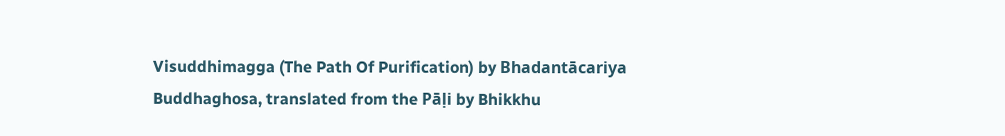Visuddhimagga (The Path Of Purification) by Bhadantācariya Buddhaghosa, translated from the Pāḷi by Bhikkhu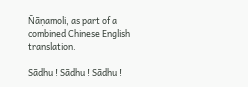Ñāṇamoli, as part of a combined Chinese English translation.

Sādhu ! Sādhu ! Sādhu !